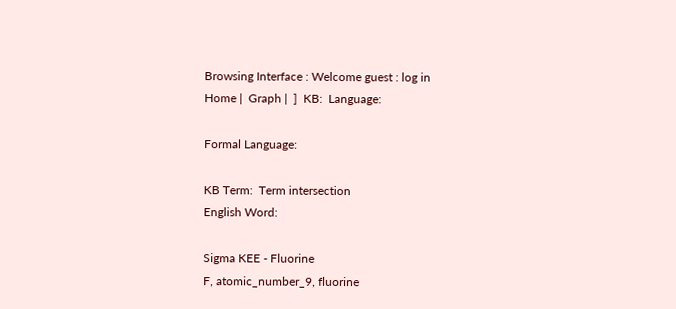Browsing Interface : Welcome guest : log in
Home |  Graph |  ]  KB:  Language:

Formal Language:

KB Term:  Term intersection
English Word:

Sigma KEE - Fluorine
F, atomic_number_9, fluorine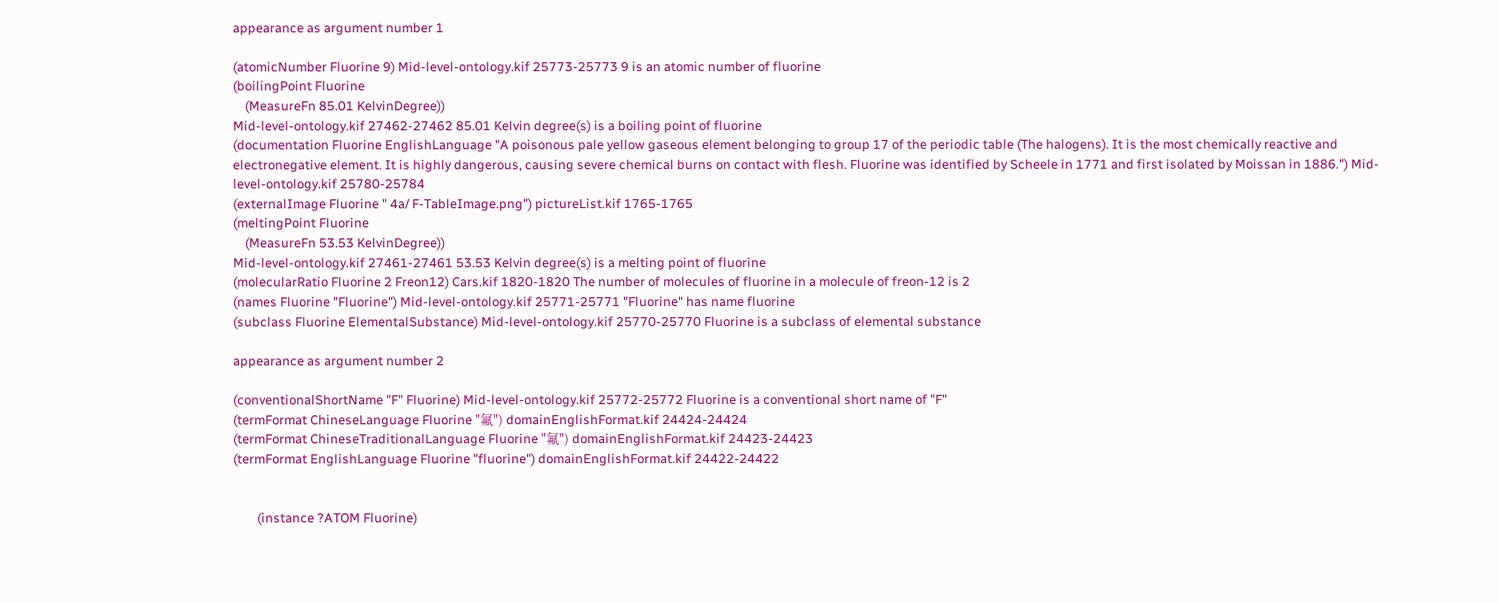appearance as argument number 1

(atomicNumber Fluorine 9) Mid-level-ontology.kif 25773-25773 9 is an atomic number of fluorine
(boilingPoint Fluorine
    (MeasureFn 85.01 KelvinDegree))
Mid-level-ontology.kif 27462-27462 85.01 Kelvin degree(s) is a boiling point of fluorine
(documentation Fluorine EnglishLanguage "A poisonous pale yellow gaseous element belonging to group 17 of the periodic table (The halogens). It is the most chemically reactive and electronegative element. It is highly dangerous, causing severe chemical burns on contact with flesh. Fluorine was identified by Scheele in 1771 and first isolated by Moissan in 1886.") Mid-level-ontology.kif 25780-25784
(externalImage Fluorine " 4a/ F-TableImage.png") pictureList.kif 1765-1765
(meltingPoint Fluorine
    (MeasureFn 53.53 KelvinDegree))
Mid-level-ontology.kif 27461-27461 53.53 Kelvin degree(s) is a melting point of fluorine
(molecularRatio Fluorine 2 Freon12) Cars.kif 1820-1820 The number of molecules of fluorine in a molecule of freon-12 is 2
(names Fluorine "Fluorine") Mid-level-ontology.kif 25771-25771 "Fluorine" has name fluorine
(subclass Fluorine ElementalSubstance) Mid-level-ontology.kif 25770-25770 Fluorine is a subclass of elemental substance

appearance as argument number 2

(conventionalShortName "F" Fluorine) Mid-level-ontology.kif 25772-25772 Fluorine is a conventional short name of "F"
(termFormat ChineseLanguage Fluorine "氟") domainEnglishFormat.kif 24424-24424
(termFormat ChineseTraditionalLanguage Fluorine "氟") domainEnglishFormat.kif 24423-24423
(termFormat EnglishLanguage Fluorine "fluorine") domainEnglishFormat.kif 24422-24422


        (instance ?ATOM Fluorine)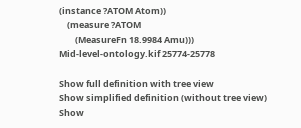(instance ?ATOM Atom))
    (measure ?ATOM
        (MeasureFn 18.9984 Amu)))
Mid-level-ontology.kif 25774-25778

Show full definition with tree view
Show simplified definition (without tree view)
Show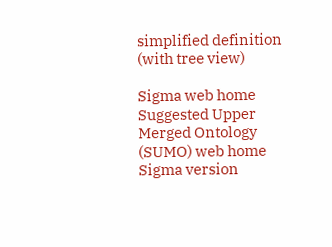simplified definition (with tree view)

Sigma web home      Suggested Upper Merged Ontology (SUMO) web home
Sigma version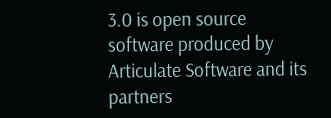3.0 is open source software produced by Articulate Software and its partners